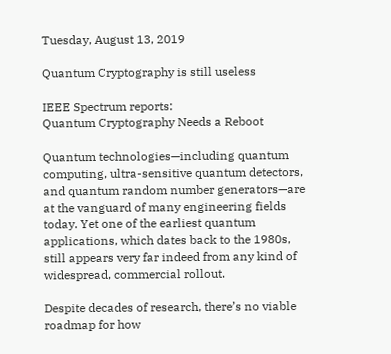Tuesday, August 13, 2019

Quantum Cryptography is still useless

IEEE Spectrum reports:
Quantum Cryptography Needs a Reboot

Quantum technologies—including quantum computing, ultra-sensitive quantum detectors, and quantum random number generators—are at the vanguard of many engineering fields today. Yet one of the earliest quantum applications, which dates back to the 1980s, still appears very far indeed from any kind of widespread, commercial rollout.

Despite decades of research, there’s no viable roadmap for how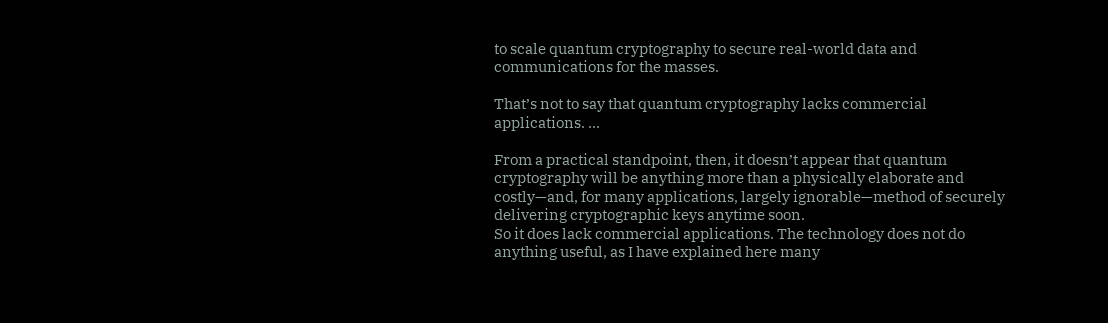to scale quantum cryptography to secure real-world data and communications for the masses.

That’s not to say that quantum cryptography lacks commercial applications. ...

From a practical standpoint, then, it doesn’t appear that quantum cryptography will be anything more than a physically elaborate and costly—and, for many applications, largely ignorable—method of securely delivering cryptographic keys anytime soon.
So it does lack commercial applications. The technology does not do anything useful, as I have explained here many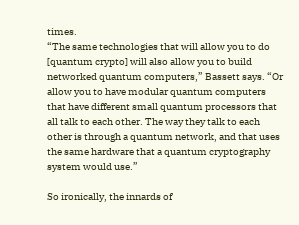times.
“The same technologies that will allow you to do [quantum crypto] will also allow you to build networked quantum computers,” Bassett says. “Or allow you to have modular quantum computers that have different small quantum processors that all talk to each other. The way they talk to each other is through a quantum network, and that uses the same hardware that a quantum cryptography system would use.”

So ironically, the innards of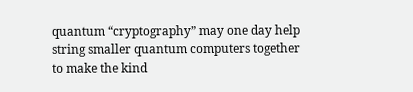quantum “cryptography” may one day help string smaller quantum computers together to make the kind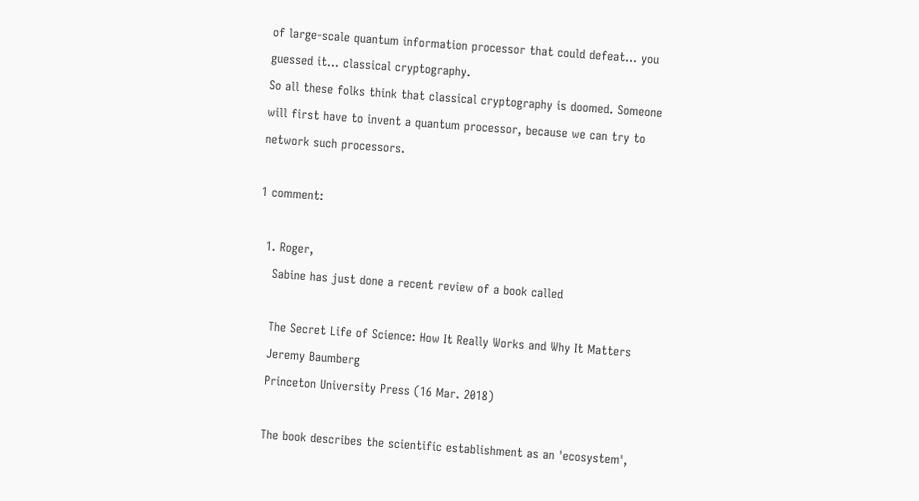of large-scale quantum information processor that could defeat… you guessed it… classical cryptography.
So all these folks think that classical cryptography is doomed. Someone will first have to invent a quantum processor, because we can try to network such processors.

1 comment:

  1. Roger,
    Sabine has just done a recent review of a book called

    The Secret Life of Science: How It Really Works and Why It Matters
    Jeremy Baumberg
    Princeton University Press (16 Mar. 2018)

    The book describes the scientific establishment as an 'ecosystem',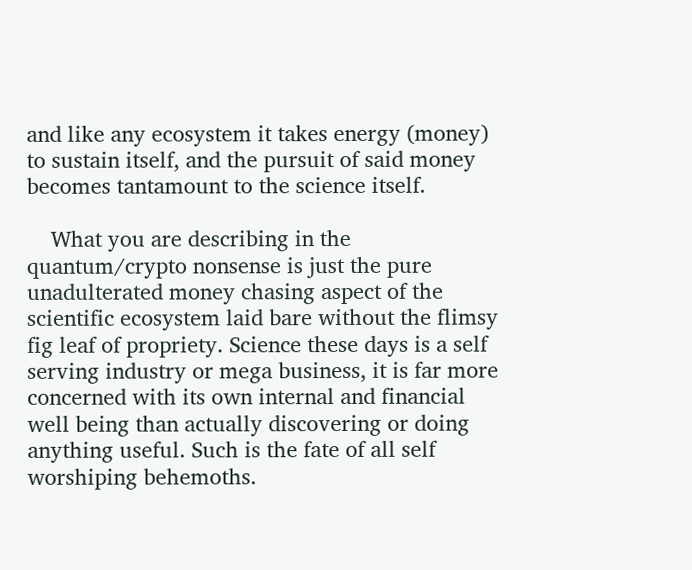and like any ecosystem it takes energy (money) to sustain itself, and the pursuit of said money becomes tantamount to the science itself.

    What you are describing in the quantum/crypto nonsense is just the pure unadulterated money chasing aspect of the scientific ecosystem laid bare without the flimsy fig leaf of propriety. Science these days is a self serving industry or mega business, it is far more concerned with its own internal and financial well being than actually discovering or doing anything useful. Such is the fate of all self worshiping behemoths.